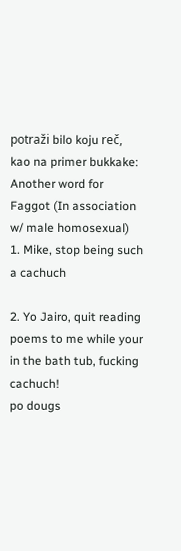potraži bilo koju reč, kao na primer bukkake:
Another word for Faggot (In association w/ male homosexual)
1. Mike, stop being such a cachuch

2. Yo Jairo, quit reading poems to me while your in the bath tub, fucking cachuch!
po dougs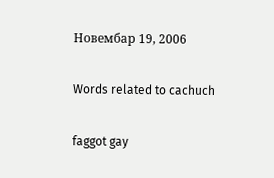Новембар 19, 2006

Words related to cachuch

faggot gay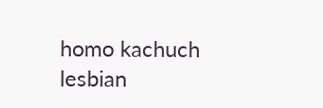homo kachuch lesbian